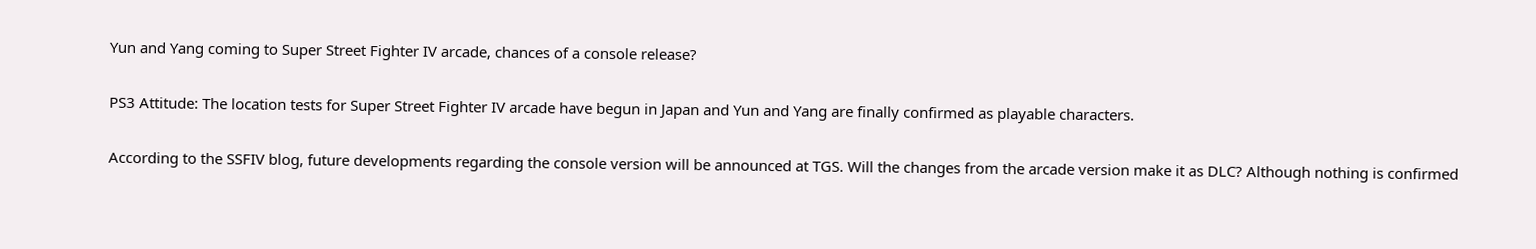Yun and Yang coming to Super Street Fighter IV arcade, chances of a console release?

PS3 Attitude: The location tests for Super Street Fighter IV arcade have begun in Japan and Yun and Yang are finally confirmed as playable characters.

According to the SSFIV blog, future developments regarding the console version will be announced at TGS. Will the changes from the arcade version make it as DLC? Although nothing is confirmed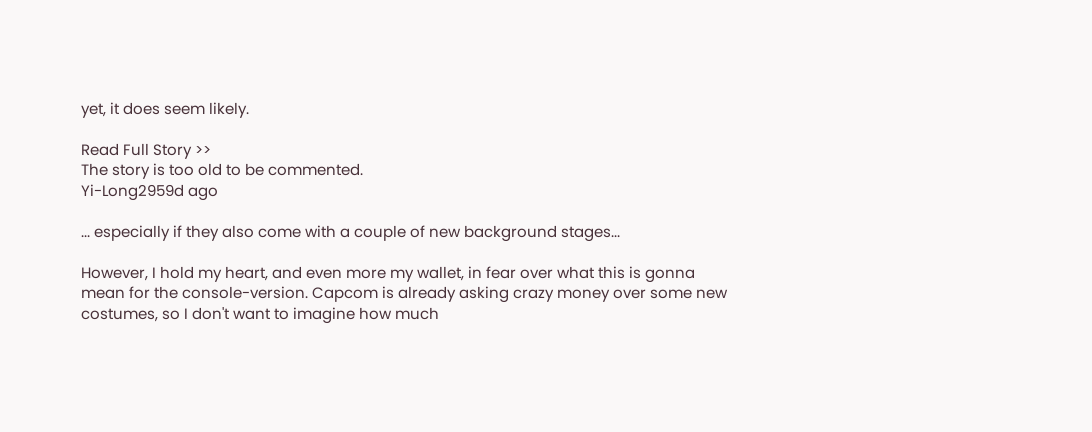yet, it does seem likely.

Read Full Story >>
The story is too old to be commented.
Yi-Long2959d ago

... especially if they also come with a couple of new background stages...

However, I hold my heart, and even more my wallet, in fear over what this is gonna mean for the console-version. Capcom is already asking crazy money over some new costumes, so I don't want to imagine how much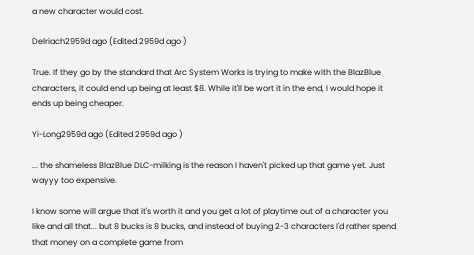a new character would cost.

Delriach2959d ago (Edited 2959d ago )

True. If they go by the standard that Arc System Works is trying to make with the BlazBlue characters, it could end up being at least $8. While it'll be wort it in the end, I would hope it ends up being cheaper.

Yi-Long2959d ago (Edited 2959d ago )

... the shameless BlazBlue DLC-milking is the reason I haven't picked up that game yet. Just wayyy too expensive.

I know some will argue that it's worth it and you get a lot of playtime out of a character you like and all that... but 8 bucks is 8 bucks, and instead of buying 2-3 characters I'd rather spend that money on a complete game from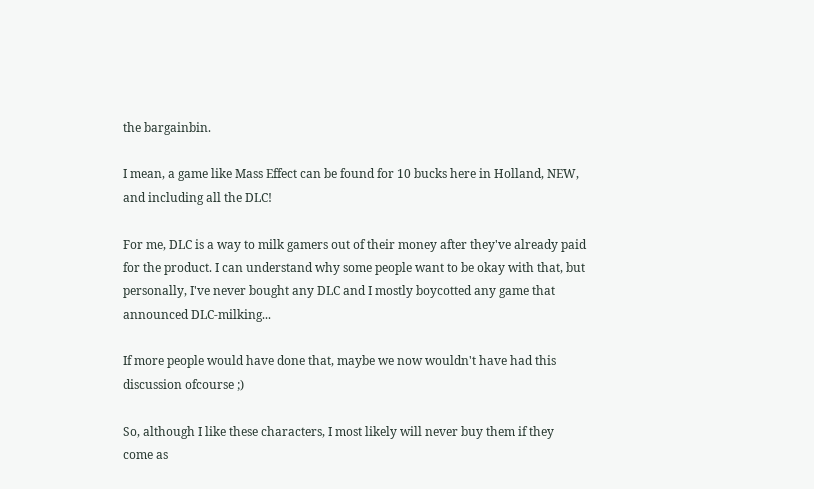the bargainbin.

I mean, a game like Mass Effect can be found for 10 bucks here in Holland, NEW, and including all the DLC!

For me, DLC is a way to milk gamers out of their money after they've already paid for the product. I can understand why some people want to be okay with that, but personally, I've never bought any DLC and I mostly boycotted any game that announced DLC-milking...

If more people would have done that, maybe we now wouldn't have had this discussion ofcourse ;)

So, although I like these characters, I most likely will never buy them if they come as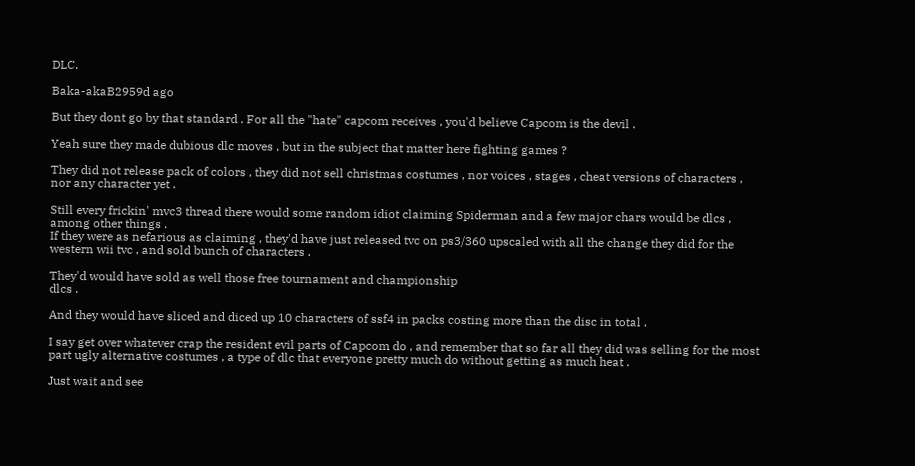DLC.

Baka-akaB2959d ago

But they dont go by that standard . For all the "hate" capcom receives , you'd believe Capcom is the devil .

Yeah sure they made dubious dlc moves , but in the subject that matter here fighting games ?

They did not release pack of colors , they did not sell christmas costumes , nor voices , stages , cheat versions of characters , nor any character yet .

Still every frickin' mvc3 thread there would some random idiot claiming Spiderman and a few major chars would be dlcs , among other things .
If they were as nefarious as claiming , they'd have just released tvc on ps3/360 upscaled with all the change they did for the western wii tvc , and sold bunch of characters .

They'd would have sold as well those free tournament and championship
dlcs .

And they would have sliced and diced up 10 characters of ssf4 in packs costing more than the disc in total .

I say get over whatever crap the resident evil parts of Capcom do , and remember that so far all they did was selling for the most part ugly alternative costumes , a type of dlc that everyone pretty much do without getting as much heat .

Just wait and see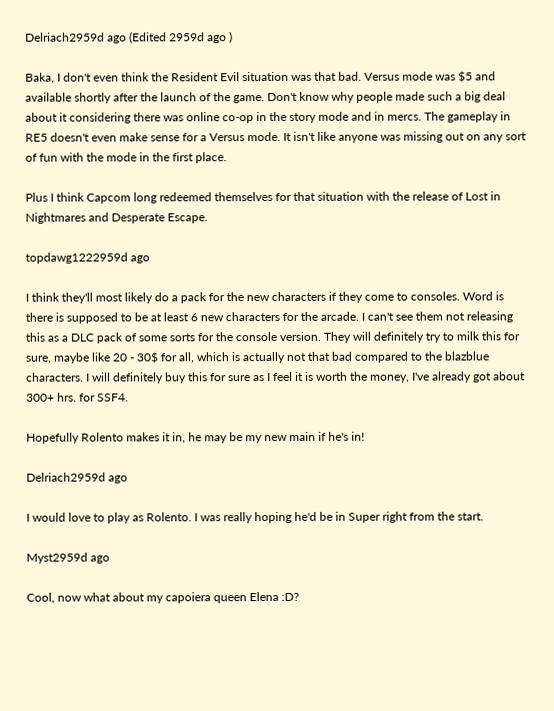Delriach2959d ago (Edited 2959d ago )

Baka, I don't even think the Resident Evil situation was that bad. Versus mode was $5 and available shortly after the launch of the game. Don't know why people made such a big deal about it considering there was online co-op in the story mode and in mercs. The gameplay in RE5 doesn't even make sense for a Versus mode. It isn't like anyone was missing out on any sort of fun with the mode in the first place.

Plus I think Capcom long redeemed themselves for that situation with the release of Lost in Nightmares and Desperate Escape.

topdawg1222959d ago

I think they'll most likely do a pack for the new characters if they come to consoles. Word is there is supposed to be at least 6 new characters for the arcade. I can't see them not releasing this as a DLC pack of some sorts for the console version. They will definitely try to milk this for sure, maybe like 20 - 30$ for all, which is actually not that bad compared to the blazblue characters. I will definitely buy this for sure as I feel it is worth the money, I've already got about 300+ hrs. for SSF4.

Hopefully Rolento makes it in, he may be my new main if he's in!

Delriach2959d ago

I would love to play as Rolento. I was really hoping he'd be in Super right from the start.

Myst2959d ago

Cool, now what about my capoiera queen Elena :D?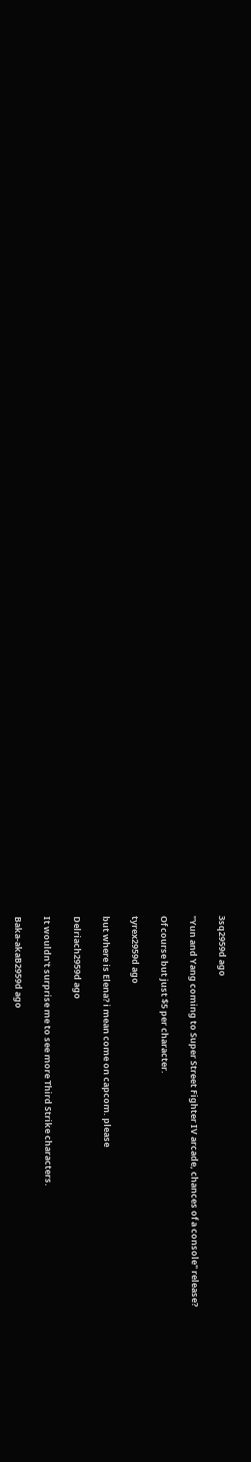3sq2959d ago

"Yun and Yang coming to Super Street Fighter IV arcade, chances of a console" release?

Of course but just $5 per character.

tyrex2959d ago

but where is Elena? i mean come on capcom. please

Delriach2959d ago

It wouldn't surprise me to see more Third Strike characters.

Baka-akaB2959d ago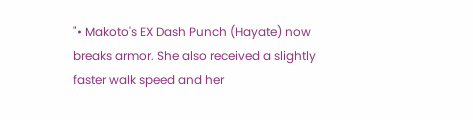"• Makoto's EX Dash Punch (Hayate) now breaks armor. She also received a slightly faster walk speed and her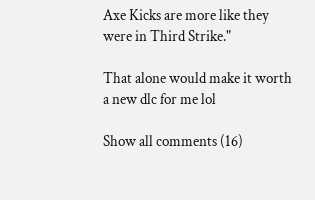Axe Kicks are more like they were in Third Strike."

That alone would make it worth a new dlc for me lol

Show all comments (16)